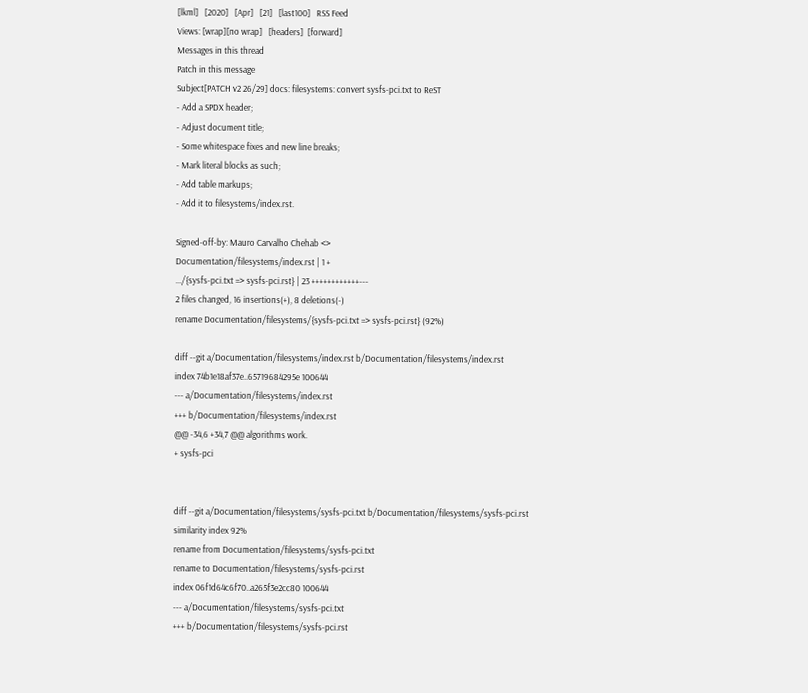[lkml]   [2020]   [Apr]   [21]   [last100]   RSS Feed
Views: [wrap][no wrap]   [headers]  [forward]
Messages in this thread
Patch in this message
Subject[PATCH v2 26/29] docs: filesystems: convert sysfs-pci.txt to ReST
- Add a SPDX header;
- Adjust document title;
- Some whitespace fixes and new line breaks;
- Mark literal blocks as such;
- Add table markups;
- Add it to filesystems/index.rst.

Signed-off-by: Mauro Carvalho Chehab <>
Documentation/filesystems/index.rst | 1 +
.../{sysfs-pci.txt => sysfs-pci.rst} | 23 ++++++++++++---
2 files changed, 16 insertions(+), 8 deletions(-)
rename Documentation/filesystems/{sysfs-pci.txt => sysfs-pci.rst} (92%)

diff --git a/Documentation/filesystems/index.rst b/Documentation/filesystems/index.rst
index 74b1e18af37e..65719684295e 100644
--- a/Documentation/filesystems/index.rst
+++ b/Documentation/filesystems/index.rst
@@ -34,6 +34,7 @@ algorithms work.
+ sysfs-pci


diff --git a/Documentation/filesystems/sysfs-pci.txt b/Documentation/filesystems/sysfs-pci.rst
similarity index 92%
rename from Documentation/filesystems/sysfs-pci.txt
rename to Documentation/filesystems/sysfs-pci.rst
index 06f1d64c6f70..a265f3e2cc80 100644
--- a/Documentation/filesystems/sysfs-pci.txt
+++ b/Documentation/filesystems/sysfs-pci.rst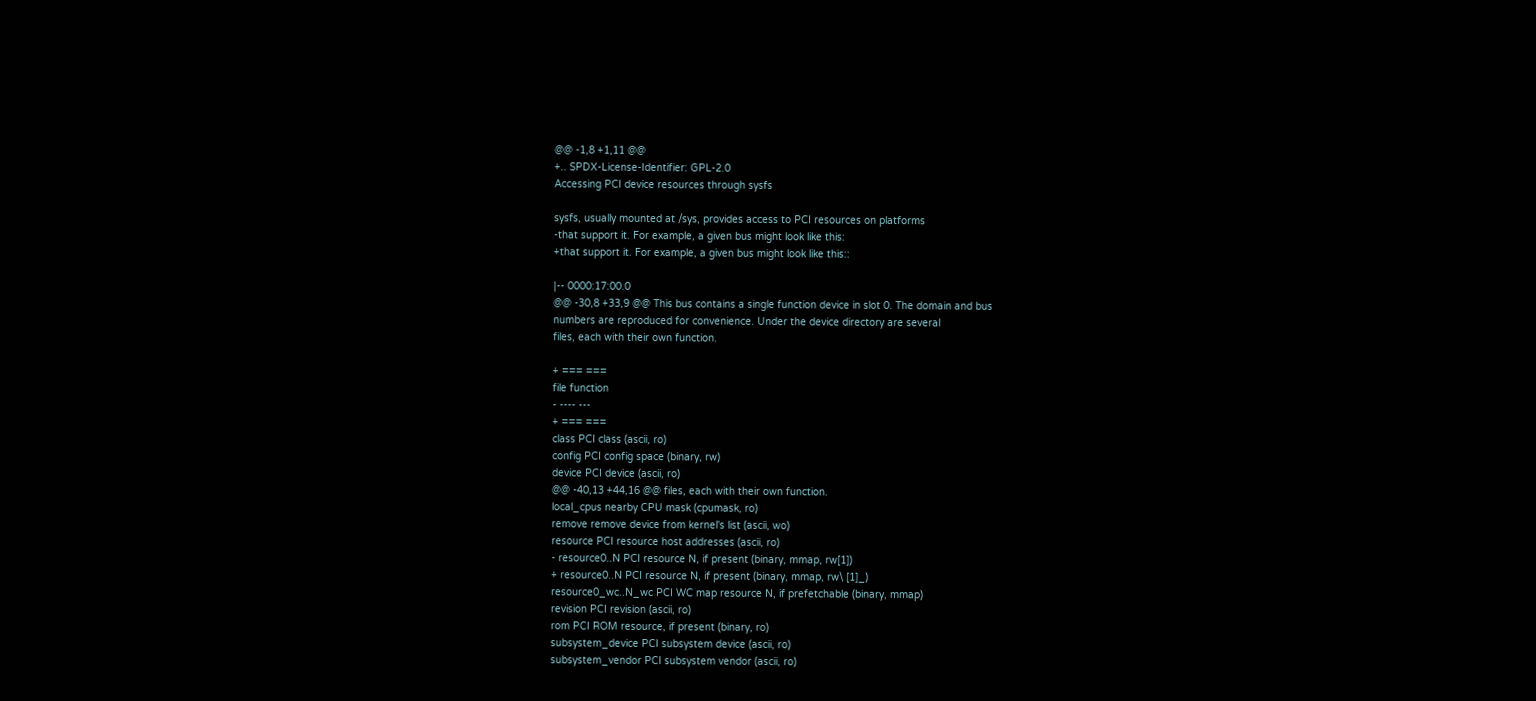@@ -1,8 +1,11 @@
+.. SPDX-License-Identifier: GPL-2.0
Accessing PCI device resources through sysfs

sysfs, usually mounted at /sys, provides access to PCI resources on platforms
-that support it. For example, a given bus might look like this:
+that support it. For example, a given bus might look like this::

|-- 0000:17:00.0
@@ -30,8 +33,9 @@ This bus contains a single function device in slot 0. The domain and bus
numbers are reproduced for convenience. Under the device directory are several
files, each with their own function.

+ === ===
file function
- ---- ---
+ === ===
class PCI class (ascii, ro)
config PCI config space (binary, rw)
device PCI device (ascii, ro)
@@ -40,13 +44,16 @@ files, each with their own function.
local_cpus nearby CPU mask (cpumask, ro)
remove remove device from kernel's list (ascii, wo)
resource PCI resource host addresses (ascii, ro)
- resource0..N PCI resource N, if present (binary, mmap, rw[1])
+ resource0..N PCI resource N, if present (binary, mmap, rw\ [1]_)
resource0_wc..N_wc PCI WC map resource N, if prefetchable (binary, mmap)
revision PCI revision (ascii, ro)
rom PCI ROM resource, if present (binary, ro)
subsystem_device PCI subsystem device (ascii, ro)
subsystem_vendor PCI subsystem vendor (ascii, ro)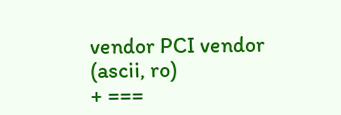vendor PCI vendor (ascii, ro)
+ ===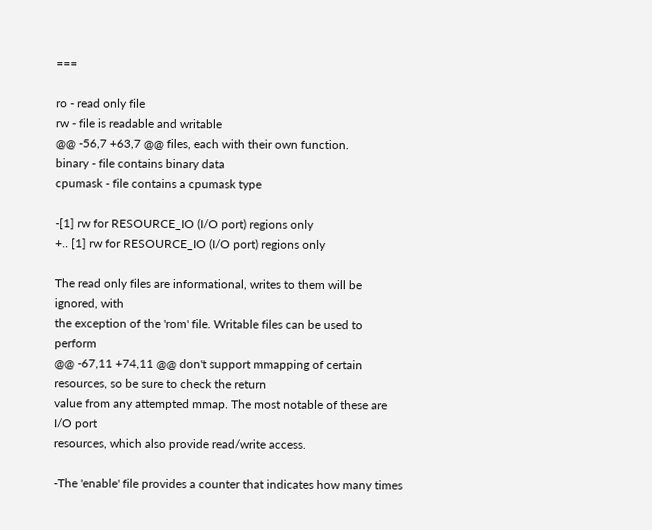===

ro - read only file
rw - file is readable and writable
@@ -56,7 +63,7 @@ files, each with their own function.
binary - file contains binary data
cpumask - file contains a cpumask type

-[1] rw for RESOURCE_IO (I/O port) regions only
+.. [1] rw for RESOURCE_IO (I/O port) regions only

The read only files are informational, writes to them will be ignored, with
the exception of the 'rom' file. Writable files can be used to perform
@@ -67,11 +74,11 @@ don't support mmapping of certain resources, so be sure to check the return
value from any attempted mmap. The most notable of these are I/O port
resources, which also provide read/write access.

-The 'enable' file provides a counter that indicates how many times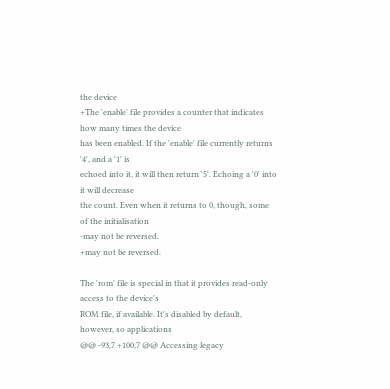the device
+The 'enable' file provides a counter that indicates how many times the device
has been enabled. If the 'enable' file currently returns '4', and a '1' is
echoed into it, it will then return '5'. Echoing a '0' into it will decrease
the count. Even when it returns to 0, though, some of the initialisation
-may not be reversed.
+may not be reversed.

The 'rom' file is special in that it provides read-only access to the device's
ROM file, if available. It's disabled by default, however, so applications
@@ -93,7 +100,7 @@ Accessing legacy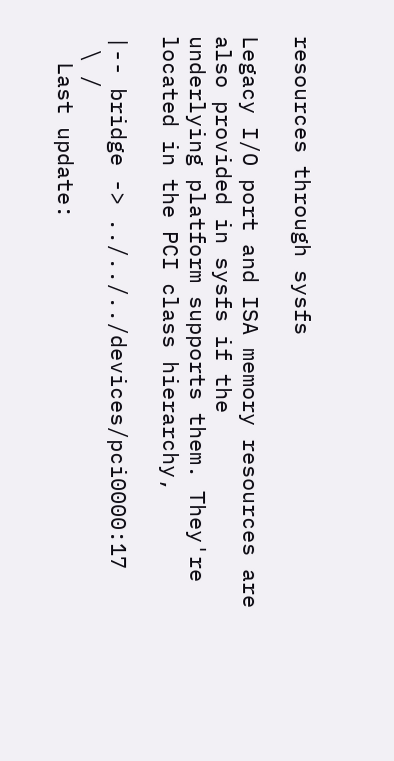resources through sysfs

Legacy I/O port and ISA memory resources are also provided in sysfs if the
underlying platform supports them. They're located in the PCI class hierarchy,

|-- bridge -> ../../../devices/pci0000:17
 \ /
  Last update: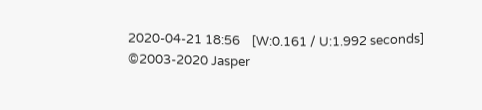2020-04-21 18:56    [W:0.161 / U:1.992 seconds]
©2003-2020 Jasper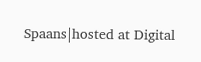Spaans|hosted at Digital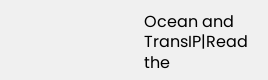Ocean and TransIP|Read the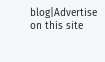blog|Advertise on this site